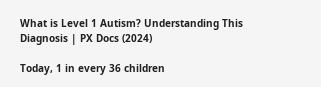What is Level 1 Autism? Understanding This Diagnosis | PX Docs (2024)

Today, 1 in every 36 children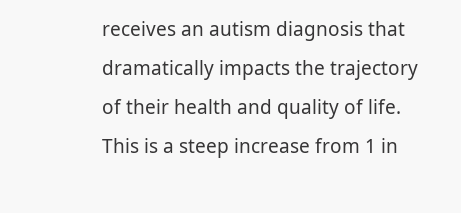receives an autism diagnosis that dramatically impacts the trajectory of their health and quality of life. This is a steep increase from 1 in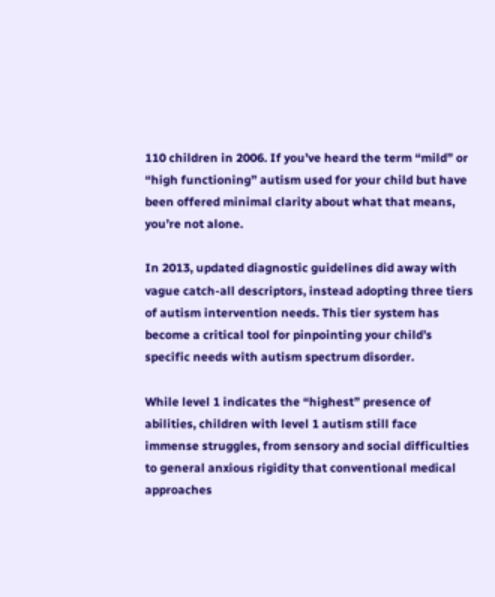110 children in 2006. If you’ve heard the term “mild” or “high functioning” autism used for your child but have been offered minimal clarity about what that means, you’re not alone.

In 2013, updated diagnostic guidelines did away with vague catch-all descriptors, instead adopting three tiers of autism intervention needs. This tier system has become a critical tool for pinpointing your child’s specific needs with autism spectrum disorder.

While level 1 indicates the “highest” presence of abilities, children with level 1 autism still face immense struggles, from sensory and social difficulties to general anxious rigidity that conventional medical approaches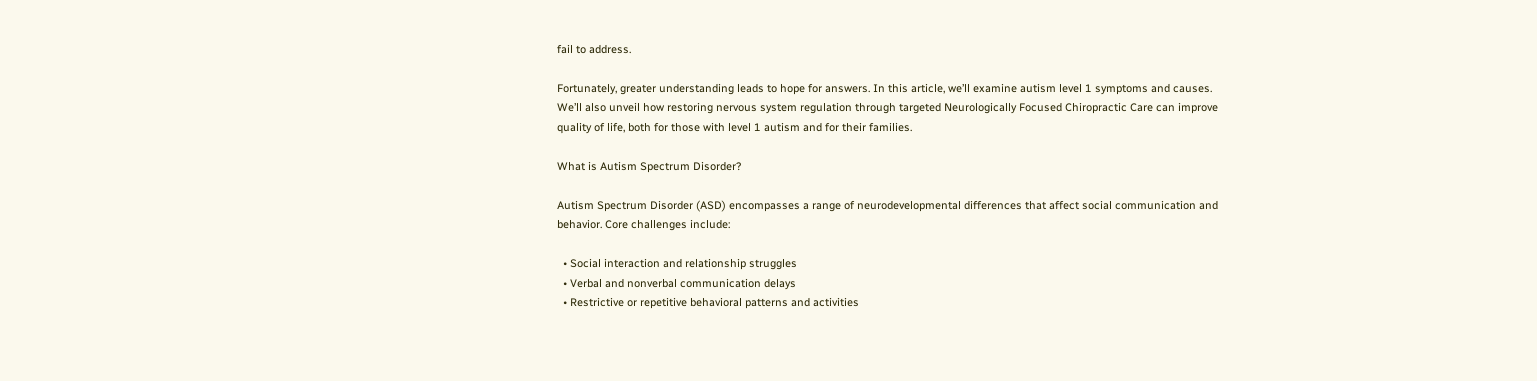fail to address.

Fortunately, greater understanding leads to hope for answers. In this article, we’ll examine autism level 1 symptoms and causes. We’ll also unveil how restoring nervous system regulation through targeted Neurologically Focused Chiropractic Care can improve quality of life, both for those with level 1 autism and for their families.

What is Autism Spectrum Disorder?

Autism Spectrum Disorder (ASD) encompasses a range of neurodevelopmental differences that affect social communication and behavior. Core challenges include:

  • Social interaction and relationship struggles
  • Verbal and nonverbal communication delays
  • Restrictive or repetitive behavioral patterns and activities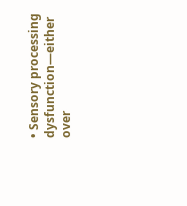• Sensory processing dysfunction—either over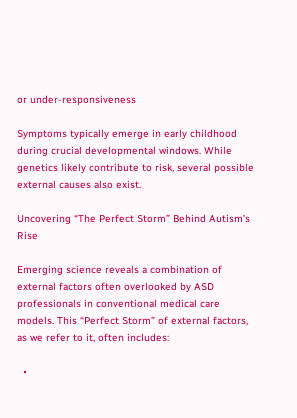or under-responsiveness

Symptoms typically emerge in early childhood during crucial developmental windows. While genetics likely contribute to risk, several possible external causes also exist.

Uncovering “The Perfect Storm” Behind Autism’s Rise

Emerging science reveals a combination of external factors often overlooked by ASD professionals in conventional medical care models. This “Perfect Storm” of external factors, as we refer to it, often includes:

  •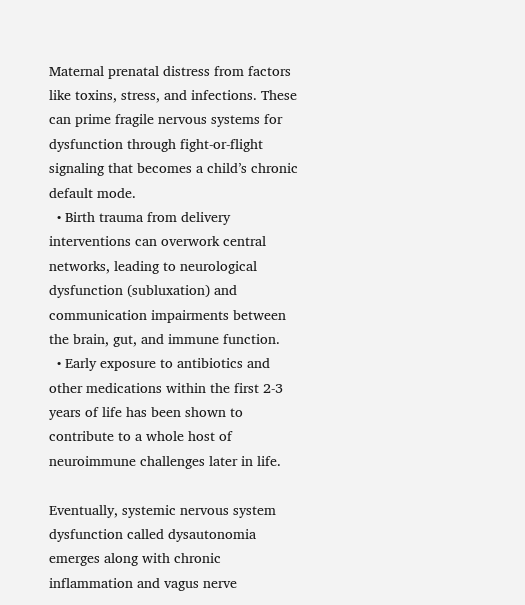Maternal prenatal distress from factors like toxins, stress, and infections. These can prime fragile nervous systems for dysfunction through fight-or-flight signaling that becomes a child’s chronic default mode.
  • Birth trauma from delivery interventions can overwork central networks, leading to neurological dysfunction (subluxation) and communication impairments between the brain, gut, and immune function.
  • Early exposure to antibiotics and other medications within the first 2-3 years of life has been shown to contribute to a whole host of neuroimmune challenges later in life.

Eventually, systemic nervous system dysfunction called dysautonomia emerges along with chronic inflammation and vagus nerve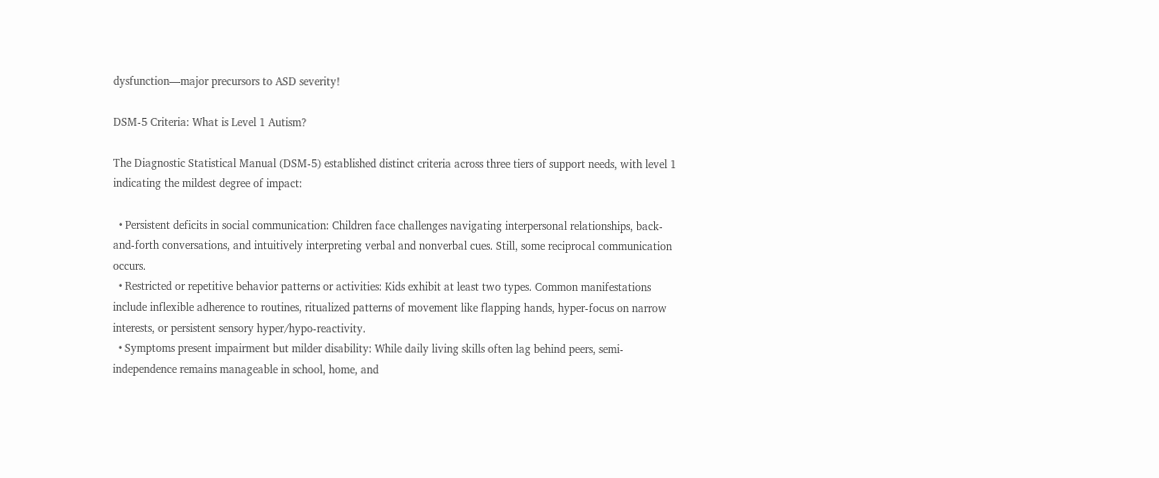dysfunction—major precursors to ASD severity!

DSM-5 Criteria: What is Level 1 Autism?

The Diagnostic Statistical Manual (DSM-5) established distinct criteria across three tiers of support needs, with level 1 indicating the mildest degree of impact:

  • Persistent deficits in social communication: Children face challenges navigating interpersonal relationships, back-and-forth conversations, and intuitively interpreting verbal and nonverbal cues. Still, some reciprocal communication occurs.
  • Restricted or repetitive behavior patterns or activities: Kids exhibit at least two types. Common manifestations include inflexible adherence to routines, ritualized patterns of movement like flapping hands, hyper-focus on narrow interests, or persistent sensory hyper/hypo-reactivity.
  • Symptoms present impairment but milder disability: While daily living skills often lag behind peers, semi-independence remains manageable in school, home, and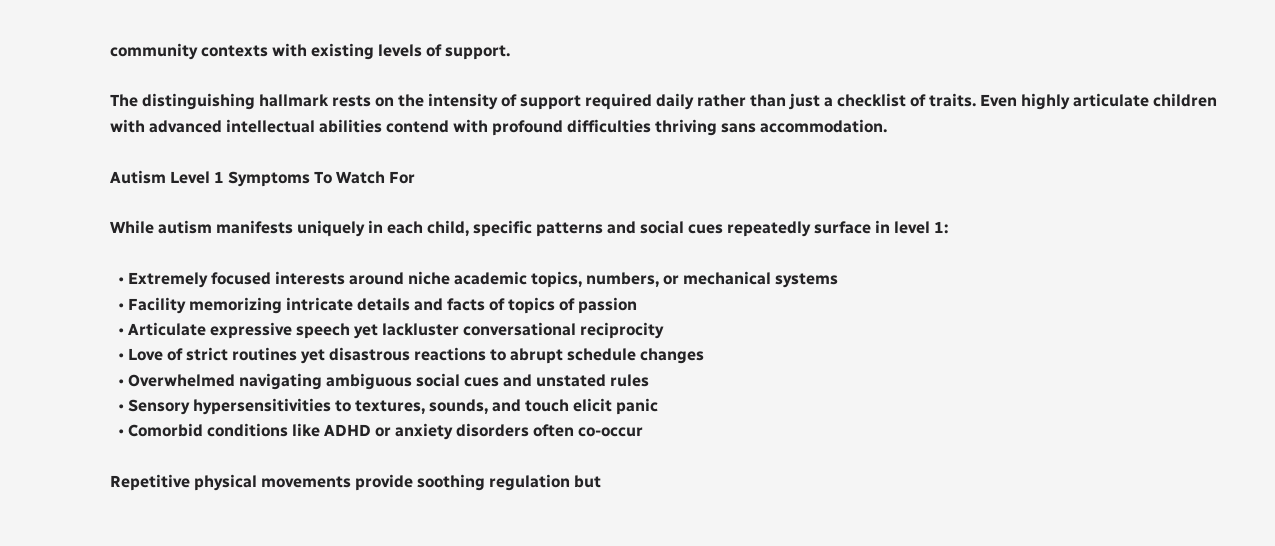community contexts with existing levels of support.

The distinguishing hallmark rests on the intensity of support required daily rather than just a checklist of traits. Even highly articulate children with advanced intellectual abilities contend with profound difficulties thriving sans accommodation.

Autism Level 1 Symptoms To Watch For

While autism manifests uniquely in each child, specific patterns and social cues repeatedly surface in level 1:

  • Extremely focused interests around niche academic topics, numbers, or mechanical systems
  • Facility memorizing intricate details and facts of topics of passion
  • Articulate expressive speech yet lackluster conversational reciprocity
  • Love of strict routines yet disastrous reactions to abrupt schedule changes
  • Overwhelmed navigating ambiguous social cues and unstated rules
  • Sensory hypersensitivities to textures, sounds, and touch elicit panic
  • Comorbid conditions like ADHD or anxiety disorders often co-occur

Repetitive physical movements provide soothing regulation but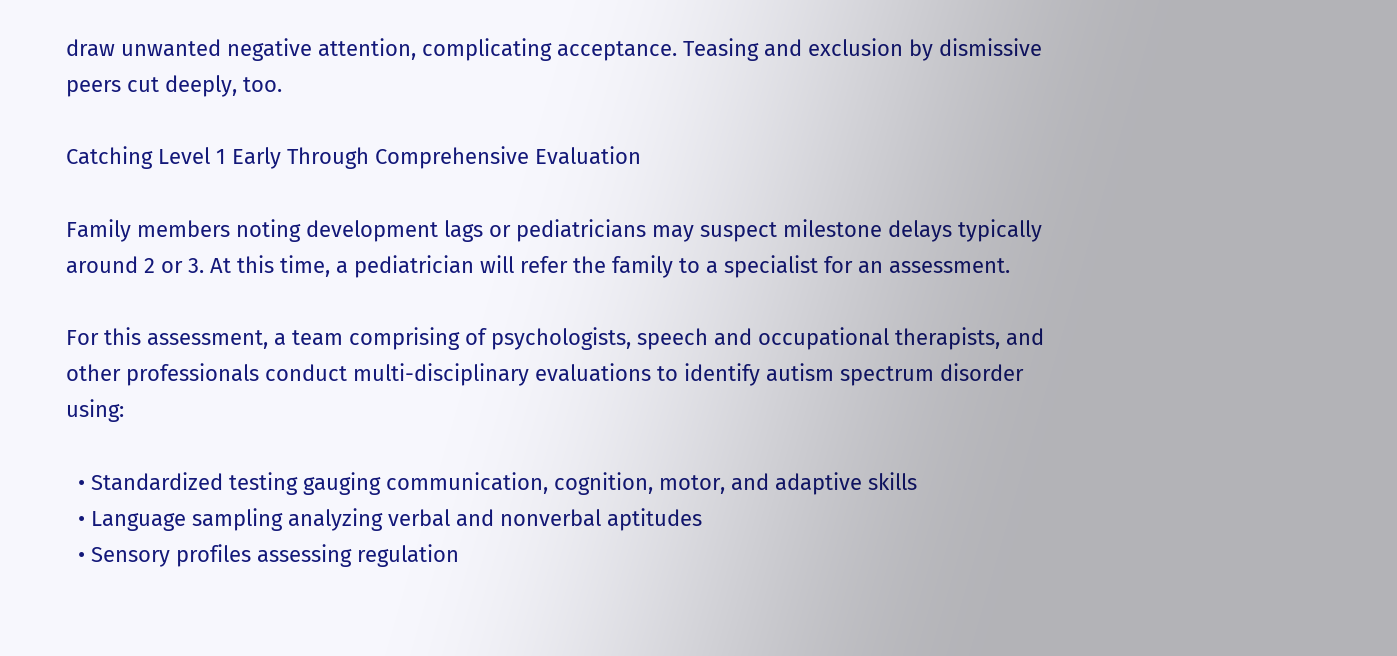draw unwanted negative attention, complicating acceptance. Teasing and exclusion by dismissive peers cut deeply, too.

Catching Level 1 Early Through Comprehensive Evaluation

Family members noting development lags or pediatricians may suspect milestone delays typically around 2 or 3. At this time, a pediatrician will refer the family to a specialist for an assessment.

For this assessment, a team comprising of psychologists, speech and occupational therapists, and other professionals conduct multi-disciplinary evaluations to identify autism spectrum disorder using:

  • Standardized testing gauging communication, cognition, motor, and adaptive skills
  • Language sampling analyzing verbal and nonverbal aptitudes
  • Sensory profiles assessing regulation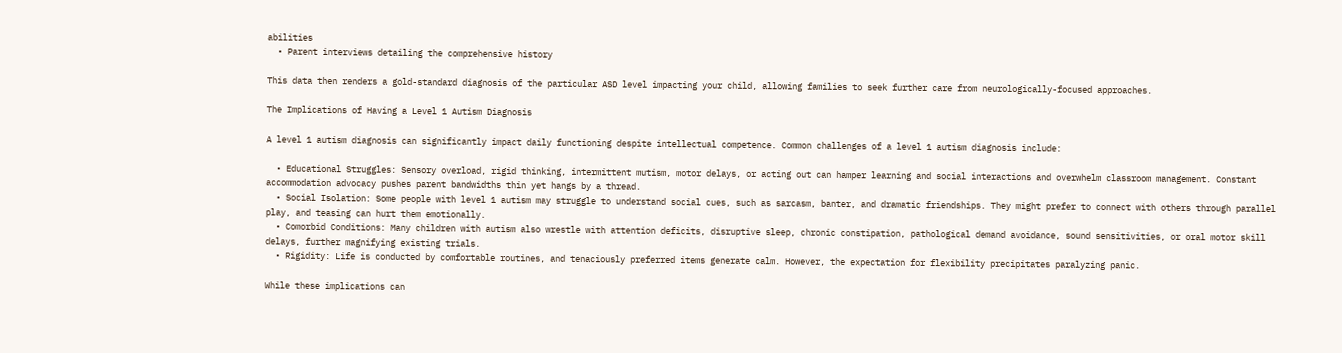abilities
  • Parent interviews detailing the comprehensive history

This data then renders a gold-standard diagnosis of the particular ASD level impacting your child, allowing families to seek further care from neurologically-focused approaches.

The Implications of Having a Level 1 Autism Diagnosis

A level 1 autism diagnosis can significantly impact daily functioning despite intellectual competence. Common challenges of a level 1 autism diagnosis include:

  • Educational Struggles: Sensory overload, rigid thinking, intermittent mutism, motor delays, or acting out can hamper learning and social interactions and overwhelm classroom management. Constant accommodation advocacy pushes parent bandwidths thin yet hangs by a thread.
  • Social Isolation: Some people with level 1 autism may struggle to understand social cues, such as sarcasm, banter, and dramatic friendships. They might prefer to connect with others through parallel play, and teasing can hurt them emotionally.
  • Comorbid Conditions: Many children with autism also wrestle with attention deficits, disruptive sleep, chronic constipation, pathological demand avoidance, sound sensitivities, or oral motor skill delays, further magnifying existing trials.
  • Rigidity: Life is conducted by comfortable routines, and tenaciously preferred items generate calm. However, the expectation for flexibility precipitates paralyzing panic.

While these implications can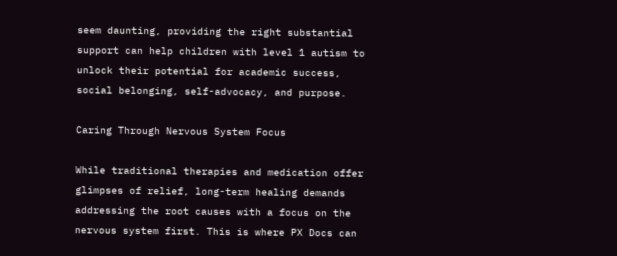seem daunting, providing the right substantial support can help children with level 1 autism to unlock their potential for academic success, social belonging, self-advocacy, and purpose.

Caring Through Nervous System Focus

While traditional therapies and medication offer glimpses of relief, long-term healing demands addressing the root causes with a focus on the nervous system first. This is where PX Docs can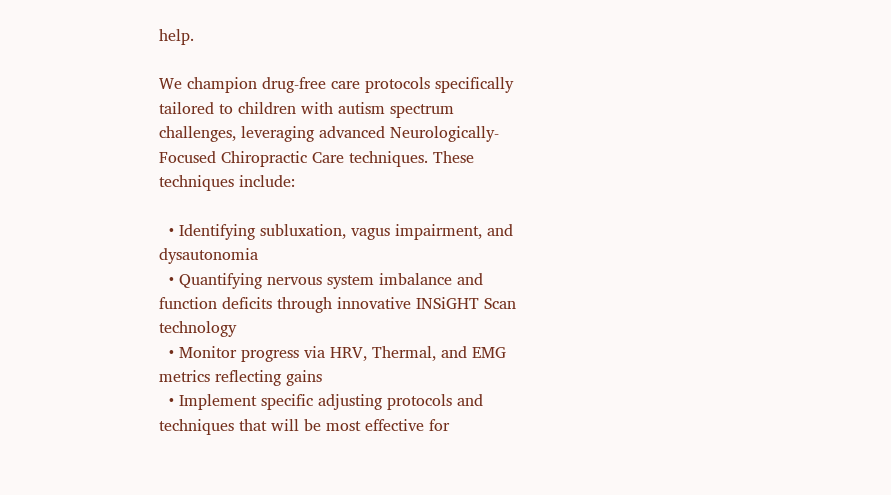help.

We champion drug-free care protocols specifically tailored to children with autism spectrum challenges, leveraging advanced Neurologically-Focused Chiropractic Care techniques. These techniques include:

  • Identifying subluxation, vagus impairment, and dysautonomia
  • Quantifying nervous system imbalance and function deficits through innovative INSiGHT Scan technology
  • Monitor progress via HRV, Thermal, and EMG metrics reflecting gains
  • Implement specific adjusting protocols and techniques that will be most effective for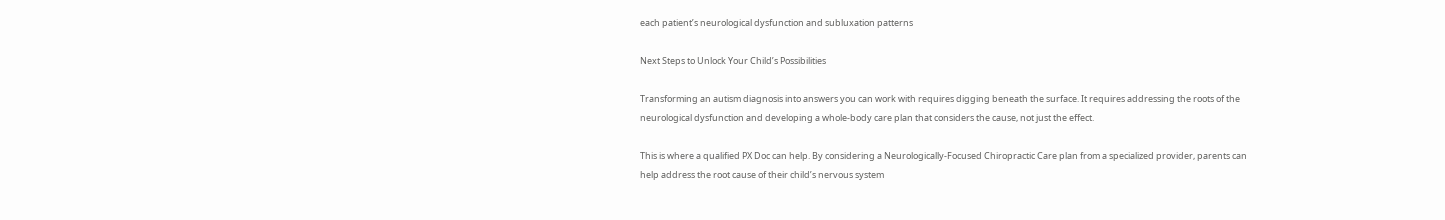each patient’s neurological dysfunction and subluxation patterns

Next Steps to Unlock Your Child’s Possibilities

Transforming an autism diagnosis into answers you can work with requires digging beneath the surface. It requires addressing the roots of the neurological dysfunction and developing a whole-body care plan that considers the cause, not just the effect.

This is where a qualified PX Doc can help. By considering a Neurologically-Focused Chiropractic Care plan from a specialized provider, parents can help address the root cause of their child’s nervous system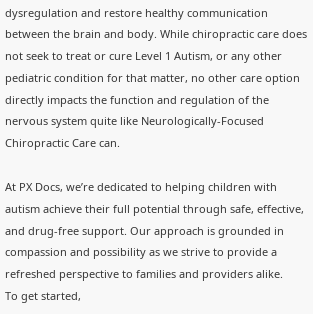dysregulation and restore healthy communication between the brain and body. While chiropractic care does not seek to treat or cure Level 1 Autism, or any other pediatric condition for that matter, no other care option directly impacts the function and regulation of the nervous system quite like Neurologically-Focused Chiropractic Care can.

At PX Docs, we’re dedicated to helping children with autism achieve their full potential through safe, effective, and drug-free support. Our approach is grounded in compassion and possibility as we strive to provide a refreshed perspective to families and providers alike.
To get started,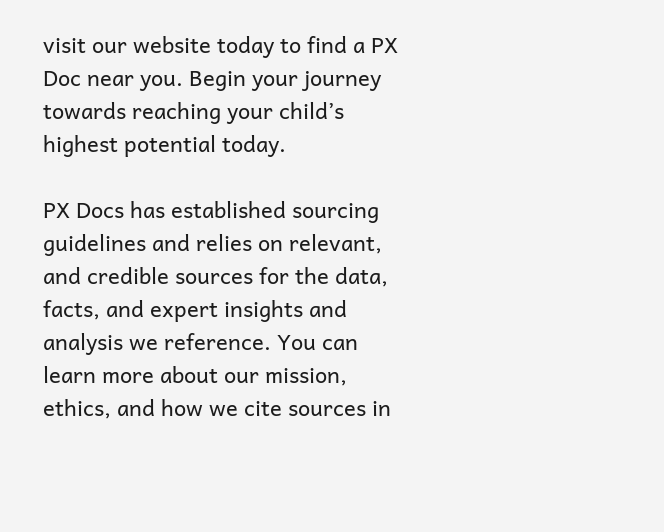visit our website today to find a PX Doc near you. Begin your journey towards reaching your child’s highest potential today.

PX Docs has established sourcing guidelines and relies on relevant, and credible sources for the data, facts, and expert insights and analysis we reference. You can learn more about our mission, ethics, and how we cite sources in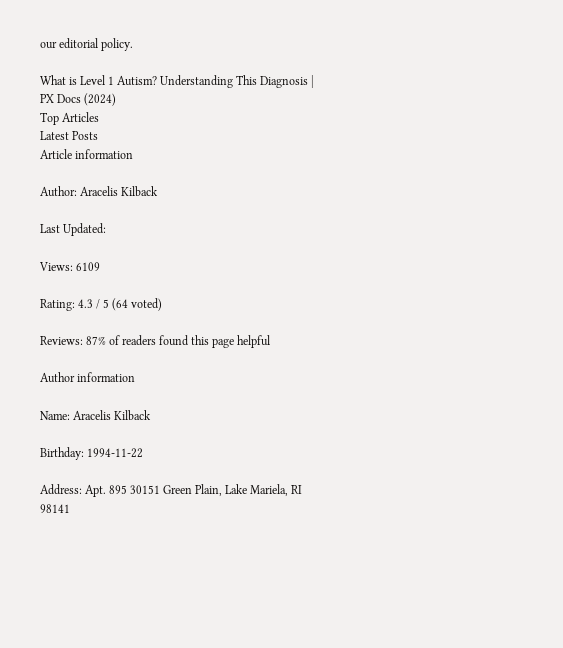our editorial policy.

What is Level 1 Autism? Understanding This Diagnosis | PX Docs (2024)
Top Articles
Latest Posts
Article information

Author: Aracelis Kilback

Last Updated:

Views: 6109

Rating: 4.3 / 5 (64 voted)

Reviews: 87% of readers found this page helpful

Author information

Name: Aracelis Kilback

Birthday: 1994-11-22

Address: Apt. 895 30151 Green Plain, Lake Mariela, RI 98141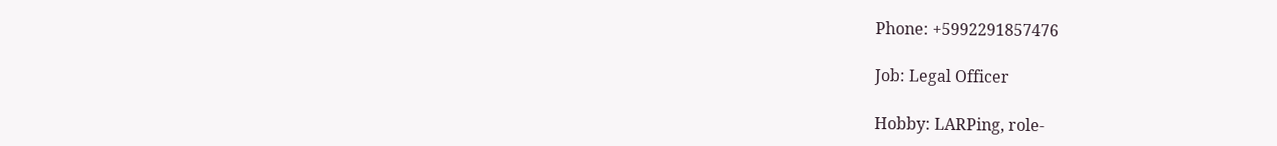Phone: +5992291857476

Job: Legal Officer

Hobby: LARPing, role-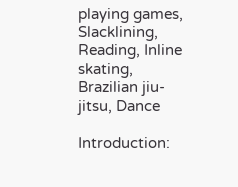playing games, Slacklining, Reading, Inline skating, Brazilian jiu-jitsu, Dance

Introduction: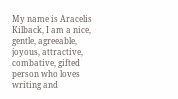My name is Aracelis Kilback, I am a nice, gentle, agreeable, joyous, attractive, combative, gifted person who loves writing and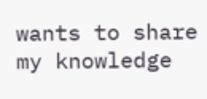wants to share my knowledge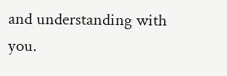and understanding with you.